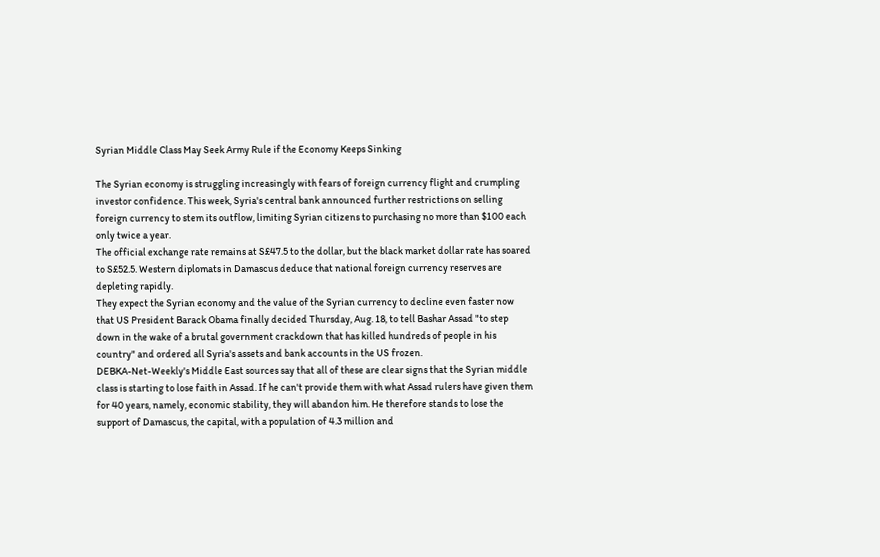Syrian Middle Class May Seek Army Rule if the Economy Keeps Sinking

The Syrian economy is struggling increasingly with fears of foreign currency flight and crumpling investor confidence. This week, Syria's central bank announced further restrictions on selling foreign currency to stem its outflow, limiting Syrian citizens to purchasing no more than $100 each only twice a year.
The official exchange rate remains at S£47.5 to the dollar, but the black market dollar rate has soared to S£52.5. Western diplomats in Damascus deduce that national foreign currency reserves are depleting rapidly.
They expect the Syrian economy and the value of the Syrian currency to decline even faster now that US President Barack Obama finally decided Thursday, Aug. 18, to tell Bashar Assad "to step down in the wake of a brutal government crackdown that has killed hundreds of people in his country" and ordered all Syria's assets and bank accounts in the US frozen.
DEBKA-Net-Weekly's Middle East sources say that all of these are clear signs that the Syrian middle class is starting to lose faith in Assad. If he can't provide them with what Assad rulers have given them for 40 years, namely, economic stability, they will abandon him. He therefore stands to lose the support of Damascus, the capital, with a population of 4.3 million and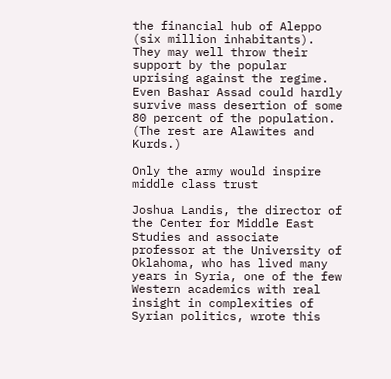the financial hub of Aleppo (six million inhabitants). They may well throw their support by the popular uprising against the regime.
Even Bashar Assad could hardly survive mass desertion of some 80 percent of the population. (The rest are Alawites and Kurds.)

Only the army would inspire middle class trust

Joshua Landis, the director of the Center for Middle East Studies and associate professor at the University of Oklahoma, who has lived many years in Syria, one of the few Western academics with real insight in complexities of Syrian politics, wrote this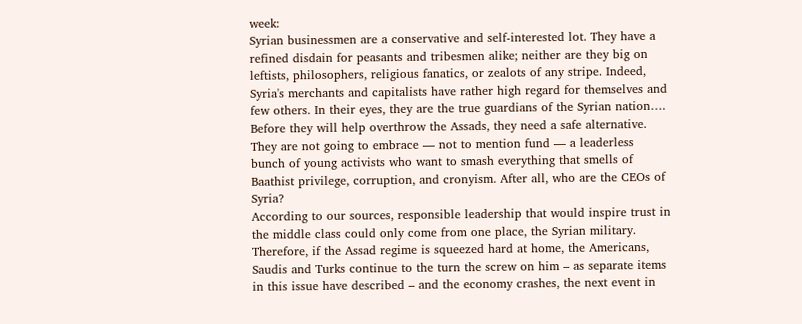week:
Syrian businessmen are a conservative and self-interested lot. They have a refined disdain for peasants and tribesmen alike; neither are they big on leftists, philosophers, religious fanatics, or zealots of any stripe. Indeed, Syria's merchants and capitalists have rather high regard for themselves and few others. In their eyes, they are the true guardians of the Syrian nation….
Before they will help overthrow the Assads, they need a safe alternative. They are not going to embrace — not to mention fund — a leaderless bunch of young activists who want to smash everything that smells of Baathist privilege, corruption, and cronyism. After all, who are the CEOs of Syria?
According to our sources, responsible leadership that would inspire trust in the middle class could only come from one place, the Syrian military.
Therefore, if the Assad regime is squeezed hard at home, the Americans, Saudis and Turks continue to the turn the screw on him – as separate items in this issue have described – and the economy crashes, the next event in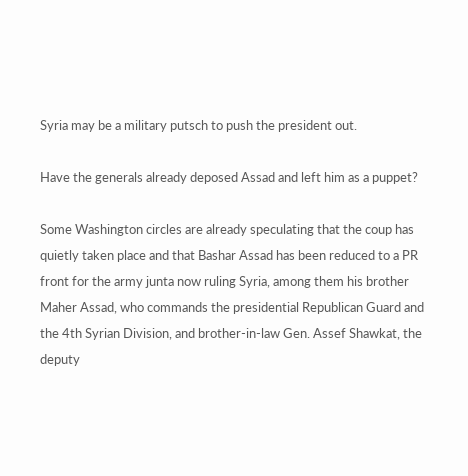Syria may be a military putsch to push the president out.

Have the generals already deposed Assad and left him as a puppet?

Some Washington circles are already speculating that the coup has quietly taken place and that Bashar Assad has been reduced to a PR front for the army junta now ruling Syria, among them his brother Maher Assad, who commands the presidential Republican Guard and the 4th Syrian Division, and brother-in-law Gen. Assef Shawkat, the deputy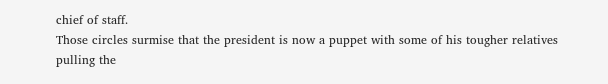chief of staff.
Those circles surmise that the president is now a puppet with some of his tougher relatives pulling the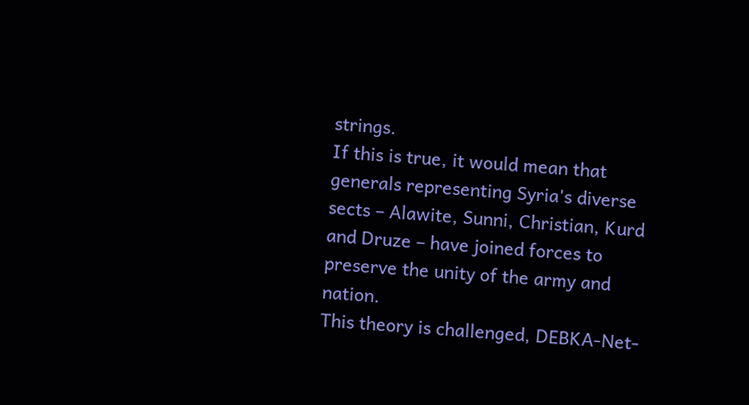strings.
If this is true, it would mean that generals representing Syria's diverse sects – Alawite, Sunni, Christian, Kurd and Druze – have joined forces to preserve the unity of the army and nation.
This theory is challenged, DEBKA-Net-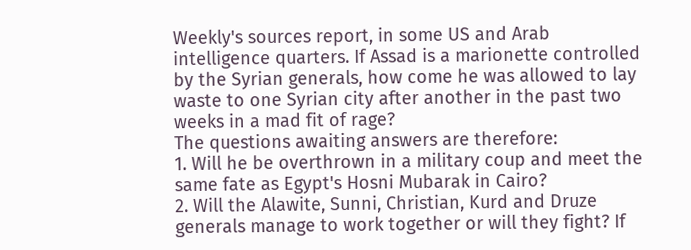Weekly's sources report, in some US and Arab intelligence quarters. If Assad is a marionette controlled by the Syrian generals, how come he was allowed to lay waste to one Syrian city after another in the past two weeks in a mad fit of rage?
The questions awaiting answers are therefore:
1. Will he be overthrown in a military coup and meet the same fate as Egypt's Hosni Mubarak in Cairo?
2. Will the Alawite, Sunni, Christian, Kurd and Druze generals manage to work together or will they fight? If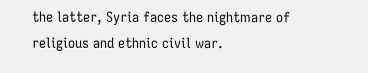the latter, Syria faces the nightmare of religious and ethnic civil war.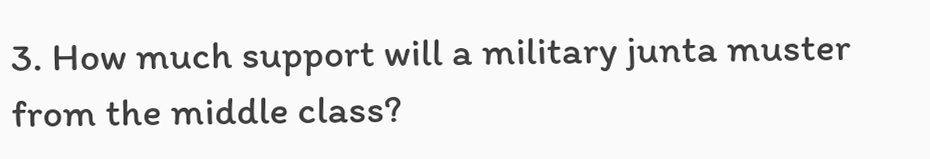3. How much support will a military junta muster from the middle class?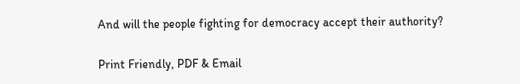And will the people fighting for democracy accept their authority?

Print Friendly, PDF & Email